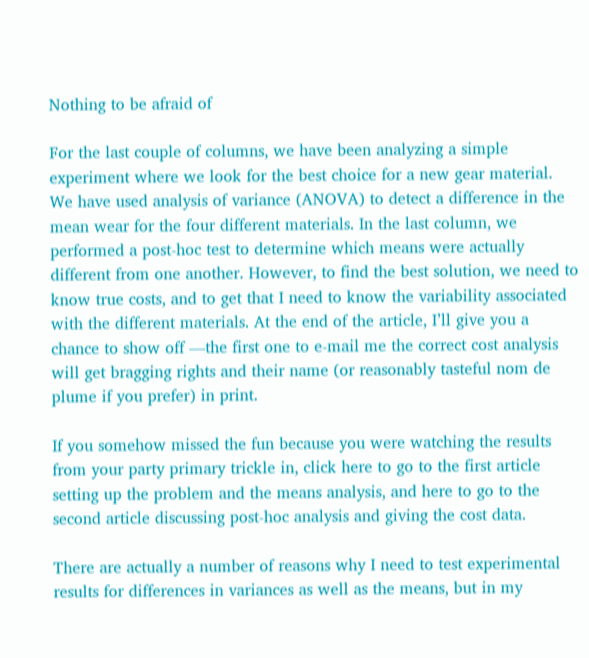Nothing to be afraid of

For the last couple of columns, we have been analyzing a simple experiment where we look for the best choice for a new gear material. We have used analysis of variance (ANOVA) to detect a difference in the mean wear for the four different materials. In the last column, we performed a post-hoc test to determine which means were actually different from one another. However, to find the best solution, we need to know true costs, and to get that I need to know the variability associated with the different materials. At the end of the article, I’ll give you a chance to show off —the first one to e-mail me the correct cost analysis will get bragging rights and their name (or reasonably tasteful nom de plume if you prefer) in print.

If you somehow missed the fun because you were watching the results from your party primary trickle in, click here to go to the first article setting up the problem and the means analysis, and here to go to the second article discussing post-hoc analysis and giving the cost data.

There are actually a number of reasons why I need to test experimental results for differences in variances as well as the means, but in my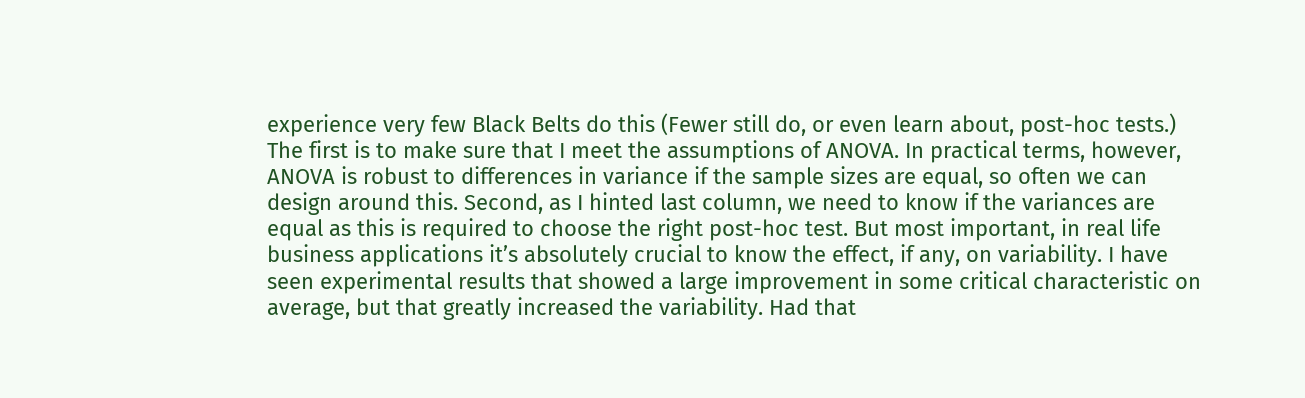experience very few Black Belts do this (Fewer still do, or even learn about, post-hoc tests.) The first is to make sure that I meet the assumptions of ANOVA. In practical terms, however, ANOVA is robust to differences in variance if the sample sizes are equal, so often we can design around this. Second, as I hinted last column, we need to know if the variances are equal as this is required to choose the right post-hoc test. But most important, in real life business applications it’s absolutely crucial to know the effect, if any, on variability. I have seen experimental results that showed a large improvement in some critical characteristic on average, but that greatly increased the variability. Had that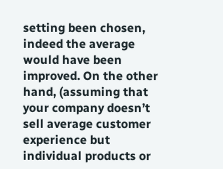setting been chosen, indeed the average would have been improved. On the other hand, (assuming that your company doesn’t sell average customer experience but individual products or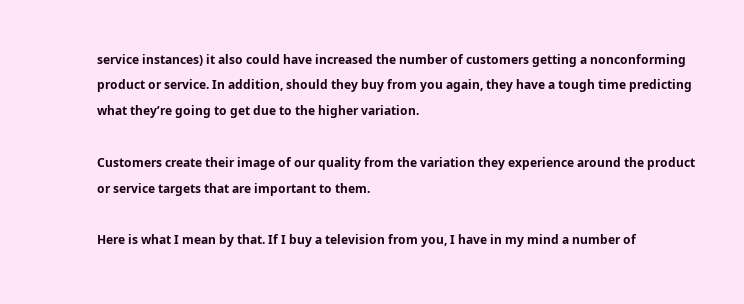service instances) it also could have increased the number of customers getting a nonconforming product or service. In addition, should they buy from you again, they have a tough time predicting what they’re going to get due to the higher variation.

Customers create their image of our quality from the variation they experience around the product or service targets that are important to them.

Here is what I mean by that. If I buy a television from you, I have in my mind a number of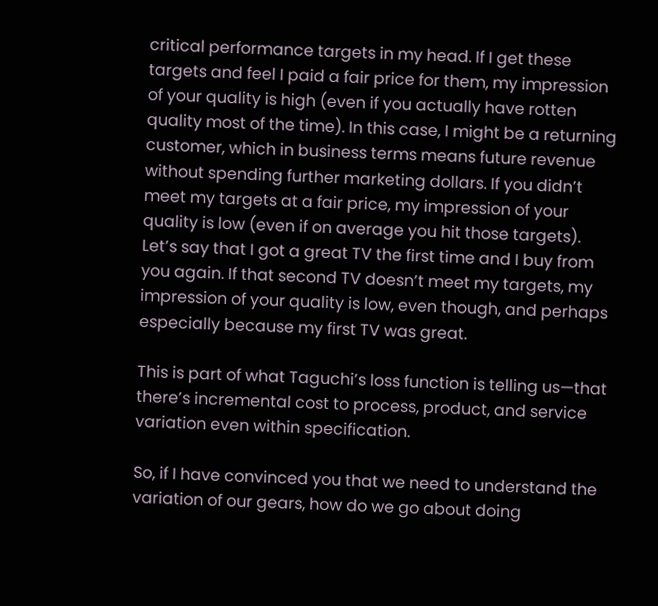critical performance targets in my head. If I get these targets and feel I paid a fair price for them, my impression of your quality is high (even if you actually have rotten quality most of the time). In this case, I might be a returning customer, which in business terms means future revenue without spending further marketing dollars. If you didn’t meet my targets at a fair price, my impression of your quality is low (even if on average you hit those targets). Let’s say that I got a great TV the first time and I buy from you again. If that second TV doesn’t meet my targets, my impression of your quality is low, even though, and perhaps especially because my first TV was great.

This is part of what Taguchi’s loss function is telling us—that there’s incremental cost to process, product, and service variation even within specification.

So, if I have convinced you that we need to understand the variation of our gears, how do we go about doing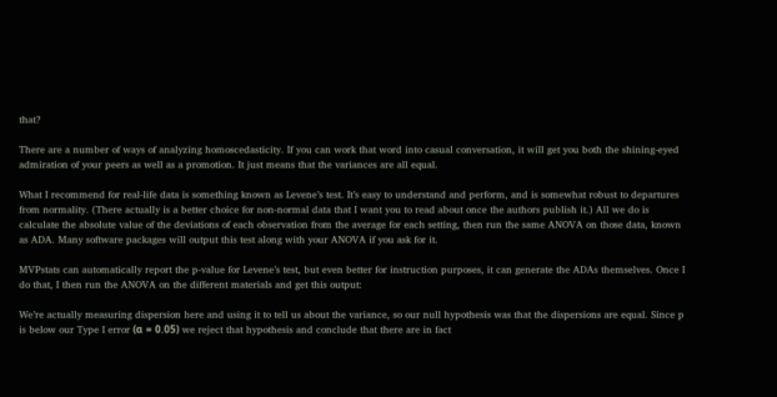that?

There are a number of ways of analyzing homoscedasticity. If you can work that word into casual conversation, it will get you both the shining-eyed admiration of your peers as well as a promotion. It just means that the variances are all equal.

What I recommend for real-life data is something known as Levene’s test. It’s easy to understand and perform, and is somewhat robust to departures from normality. (There actually is a better choice for non-normal data that I want you to read about once the authors publish it.) All we do is calculate the absolute value of the deviations of each observation from the average for each setting, then run the same ANOVA on those data, known as ADA. Many software packages will output this test along with your ANOVA if you ask for it.

MVPstats can automatically report the p-value for Levene’s test, but even better for instruction purposes, it can generate the ADAs themselves. Once I do that, I then run the ANOVA on the different materials and get this output:

We’re actually measuring dispersion here and using it to tell us about the variance, so our null hypothesis was that the dispersions are equal. Since p is below our Type I error (α = 0.05) we reject that hypothesis and conclude that there are in fact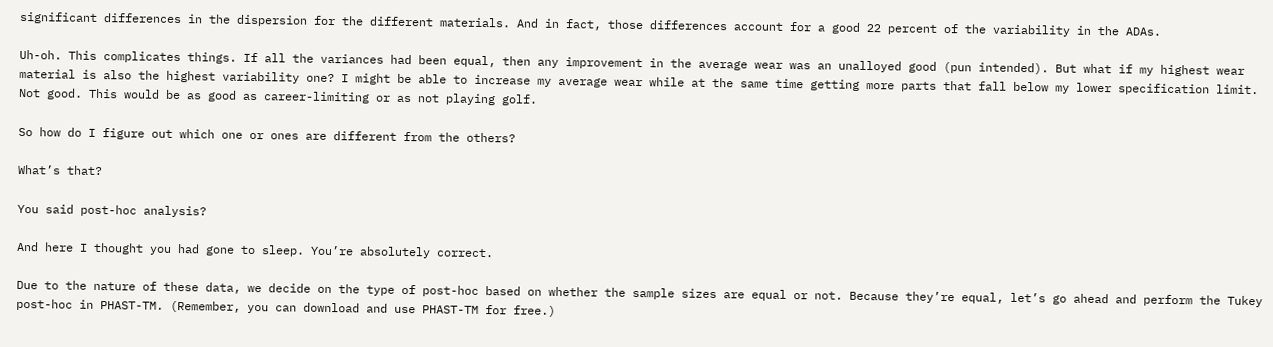significant differences in the dispersion for the different materials. And in fact, those differences account for a good 22 percent of the variability in the ADAs.

Uh-oh. This complicates things. If all the variances had been equal, then any improvement in the average wear was an unalloyed good (pun intended). But what if my highest wear material is also the highest variability one? I might be able to increase my average wear while at the same time getting more parts that fall below my lower specification limit. Not good. This would be as good as career-limiting or as not playing golf.

So how do I figure out which one or ones are different from the others?

What’s that?

You said post-hoc analysis?

And here I thought you had gone to sleep. You’re absolutely correct.

Due to the nature of these data, we decide on the type of post-hoc based on whether the sample sizes are equal or not. Because they’re equal, let’s go ahead and perform the Tukey post-hoc in PHAST-TM. (Remember, you can download and use PHAST-TM for free.)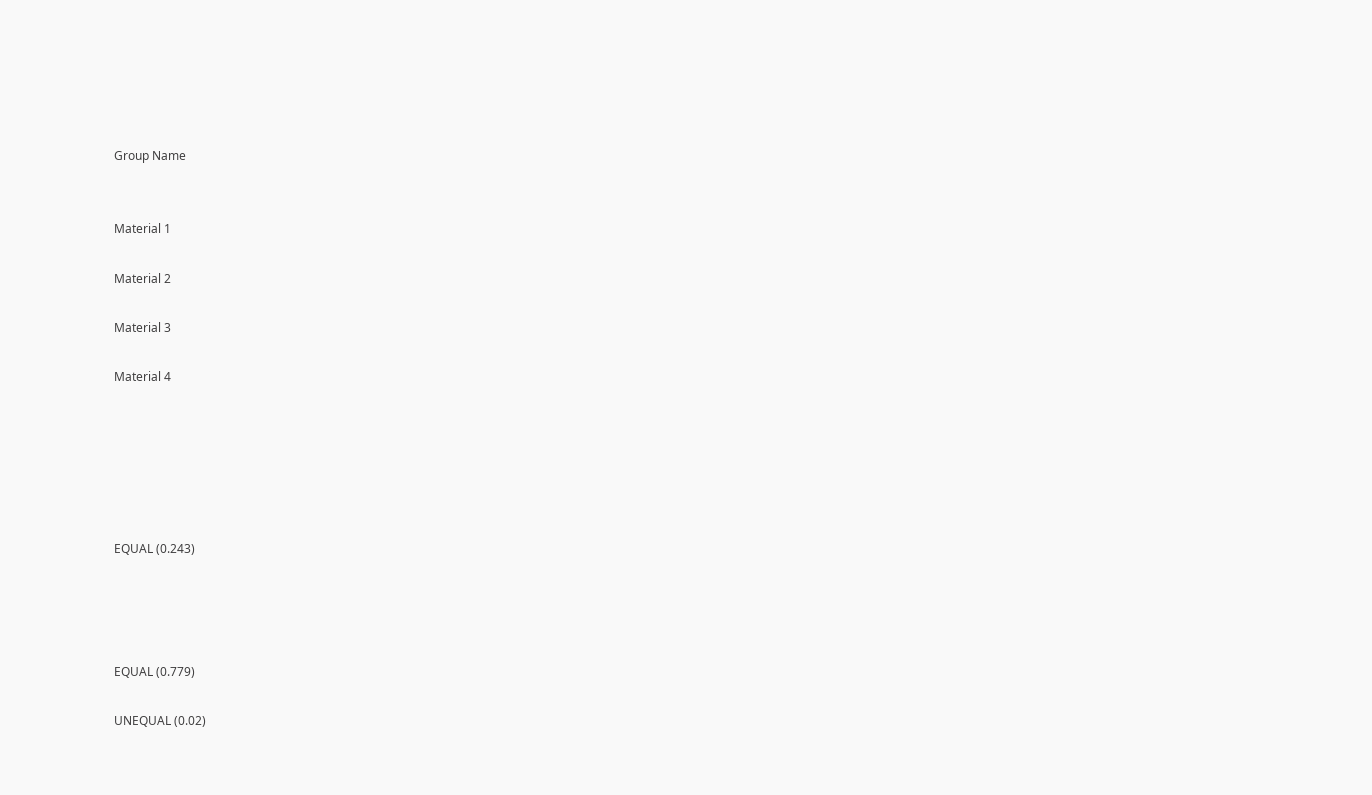Group Name


Material 1

Material 2

Material 3

Material 4






EQUAL (0.243)




EQUAL (0.779)

UNEQUAL (0.02)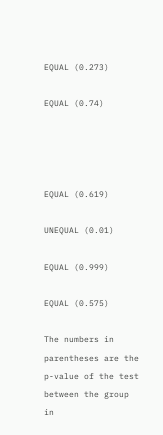EQUAL (0.273)

EQUAL (0.74)




EQUAL (0.619)

UNEQUAL (0.01)

EQUAL (0.999)

EQUAL (0.575)

The numbers in parentheses are the p-value of the test between the group in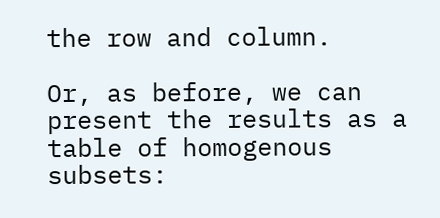the row and column.

Or, as before, we can present the results as a table of homogenous subsets: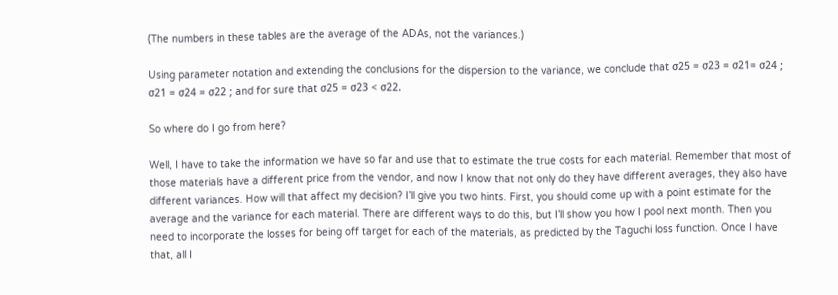(The numbers in these tables are the average of the ADAs, not the variances.)

Using parameter notation and extending the conclusions for the dispersion to the variance, we conclude that σ25 = σ23 = σ21= σ24 ; σ21 = σ24 = σ22 ; and for sure that σ25 = σ23 < σ22.

So where do I go from here?

Well, I have to take the information we have so far and use that to estimate the true costs for each material. Remember that most of those materials have a different price from the vendor, and now I know that not only do they have different averages, they also have different variances. How will that affect my decision? I’ll give you two hints. First, you should come up with a point estimate for the average and the variance for each material. There are different ways to do this, but I’ll show you how I pool next month. Then you need to incorporate the losses for being off target for each of the materials, as predicted by the Taguchi loss function. Once I have that, all I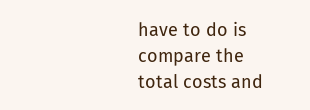have to do is compare the total costs and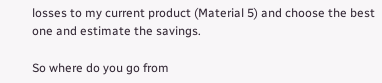losses to my current product (Material 5) and choose the best one and estimate the savings.

So where do you go from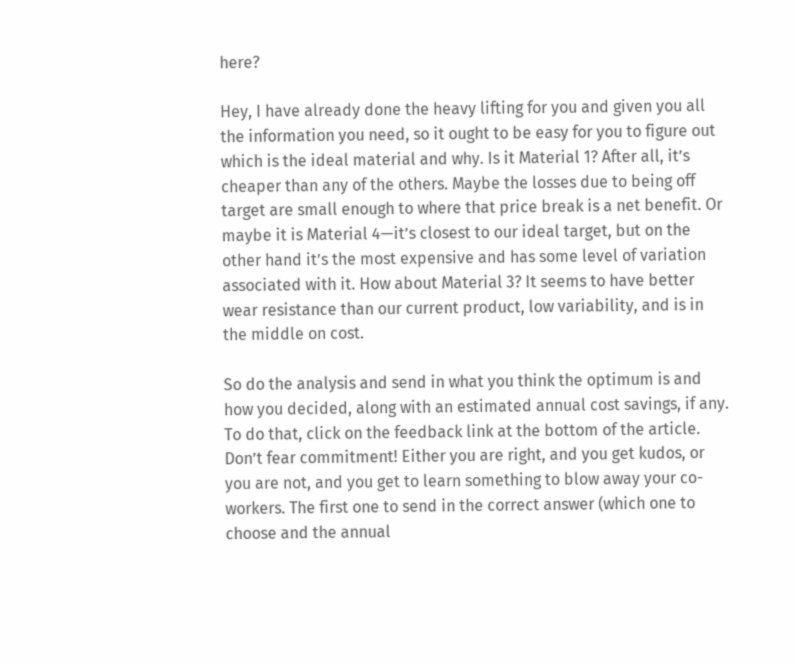here?

Hey, I have already done the heavy lifting for you and given you all the information you need, so it ought to be easy for you to figure out which is the ideal material and why. Is it Material 1? After all, it’s cheaper than any of the others. Maybe the losses due to being off target are small enough to where that price break is a net benefit. Or maybe it is Material 4—it’s closest to our ideal target, but on the other hand it’s the most expensive and has some level of variation associated with it. How about Material 3? It seems to have better wear resistance than our current product, low variability, and is in the middle on cost.

So do the analysis and send in what you think the optimum is and how you decided, along with an estimated annual cost savings, if any. To do that, click on the feedback link at the bottom of the article. Don’t fear commitment! Either you are right, and you get kudos, or you are not, and you get to learn something to blow away your co-workers. The first one to send in the correct answer (which one to choose and the annual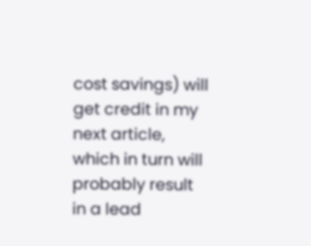cost savings) will get credit in my next article, which in turn will probably result in a lead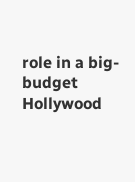role in a big-budget Hollywood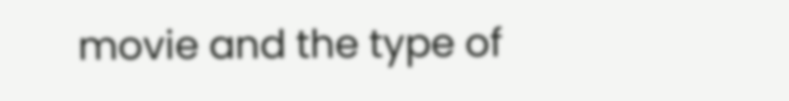movie and the type of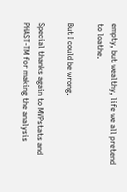empty, but wealthy, life we all pretend to loathe.

But I could be wrong.

Special thanks again to MVPstats and PHAST-TM for making the analysis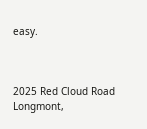easy.



2025 Red Cloud Road
Longmont,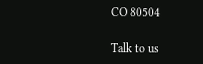CO 80504

Talk to us